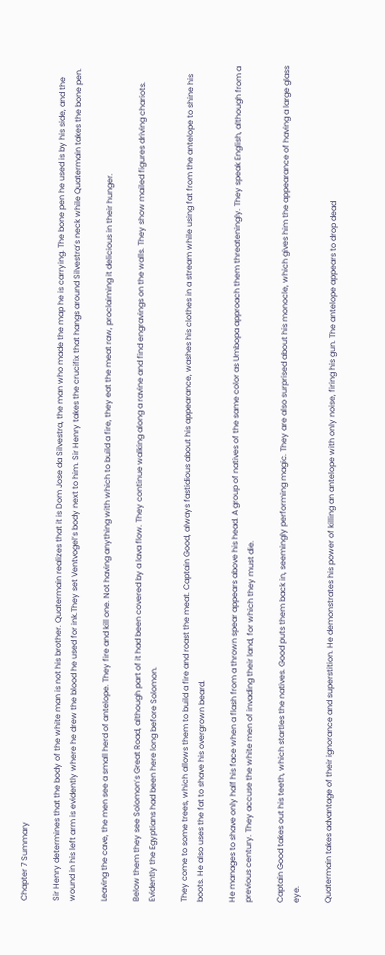Chapter 7 Summary

Sir Henry determines that the body of the white man is not his brother. Quatermain realizes that it is Dom Jose da Silvestra, the man who made the map he is carrying. The bone pen he used is by his side, and the wound in his left arm is evidently where he drew the blood he used for ink.They set Ventvogel’s body next to him. Sir Henry takes the crucifix that hangs around Silvestra’s neck while Quatermain takes the bone pen.

Leaving the cave, the men see a small herd of antelope. They fire and kill one. Not having anything with which to build a fire, they eat the meat raw, proclaiming it delicious in their hunger.

Below them they see Solomon’s Great Road, although part of it had been covered by a lava flow. They continue walking along a ravine and find engravings on the walls. They show mailed figures driving chariots. Evidently the Egyptians had been here long before Solomon.

They come to some trees, which allows them to build a fire and roast the meat. Captain Good, always fastidious about his appearance, washes his clothes in a stream while using fat from the antelope to shine his boots. He also uses the fat to shave his overgrown beard.

He manages to shave only half his face when a flash from a thrown spear appears above his head. A group of natives of the same color as Umbopa approach them threateningly. They speak English, although from a previous century. They accuse the white men of invading their land, for which they must die.

Captain Good takes out his teeth, which startles the natives. Good puts them back in, seemingly performing magic. They are also surprised about his monocle, which gives him the appearance of having a large glass eye.

Quatermain takes advantage of their ignorance and superstition. He demonstrates his power of killing an antelope with only noise, firing his gun. The antelope appears to drop dead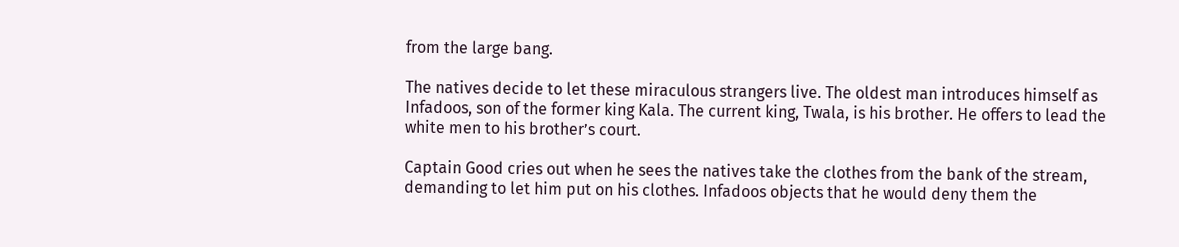from the large bang.

The natives decide to let these miraculous strangers live. The oldest man introduces himself as Infadoos, son of the former king Kala. The current king, Twala, is his brother. He offers to lead the white men to his brother’s court.

Captain Good cries out when he sees the natives take the clothes from the bank of the stream, demanding to let him put on his clothes. Infadoos objects that he would deny them the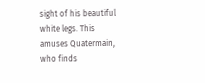sight of his beautiful white legs. This amuses Quatermain, who finds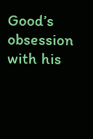Good’s obsession with his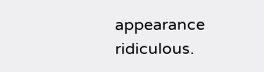appearance ridiculous.